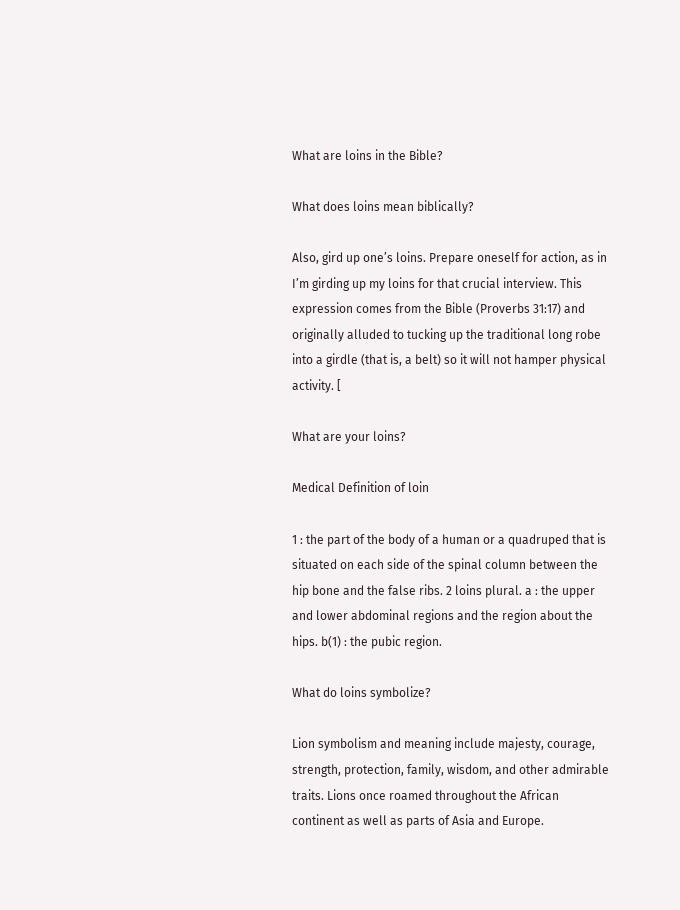What are loins in the Bible?

What does loins mean biblically?

Also, gird up one’s loins. Prepare oneself for action, as in I’m girding up my loins for that crucial interview. This expression comes from the Bible (Proverbs 31:17) and originally alluded to tucking up the traditional long robe into a girdle (that is, a belt) so it will not hamper physical activity. [

What are your loins?

Medical Definition of loin

1 : the part of the body of a human or a quadruped that is situated on each side of the spinal column between the hip bone and the false ribs. 2 loins plural. a : the upper and lower abdominal regions and the region about the hips. b(1) : the pubic region.

What do loins symbolize?

Lion symbolism and meaning include majesty, courage, strength, protection, family, wisdom, and other admirable traits. Lions once roamed throughout the African continent as well as parts of Asia and Europe.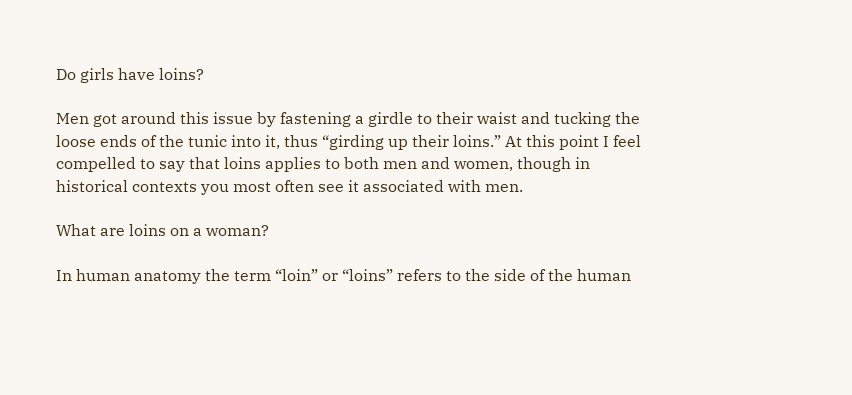Do girls have loins?

Men got around this issue by fastening a girdle to their waist and tucking the loose ends of the tunic into it, thus “girding up their loins.” At this point I feel compelled to say that loins applies to both men and women, though in historical contexts you most often see it associated with men.

What are loins on a woman?

In human anatomy the term “loin” or “loins” refers to the side of the human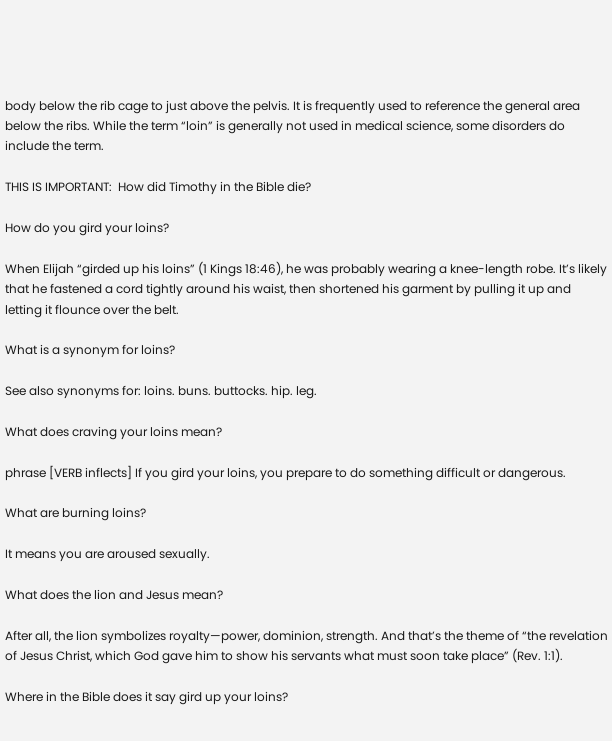body below the rib cage to just above the pelvis. It is frequently used to reference the general area below the ribs. While the term “loin” is generally not used in medical science, some disorders do include the term.

THIS IS IMPORTANT:  How did Timothy in the Bible die?

How do you gird your loins?

When Elijah “girded up his loins” (1 Kings 18:46), he was probably wearing a knee-length robe. It’s likely that he fastened a cord tightly around his waist, then shortened his garment by pulling it up and letting it flounce over the belt.

What is a synonym for loins?

See also synonyms for: loins. buns. buttocks. hip. leg.

What does craving your loins mean?

phrase [VERB inflects] If you gird your loins, you prepare to do something difficult or dangerous.

What are burning loins?

It means you are aroused sexually.

What does the lion and Jesus mean?

After all, the lion symbolizes royalty—power, dominion, strength. And that’s the theme of “the revelation of Jesus Christ, which God gave him to show his servants what must soon take place” (Rev. 1:1).

Where in the Bible does it say gird up your loins?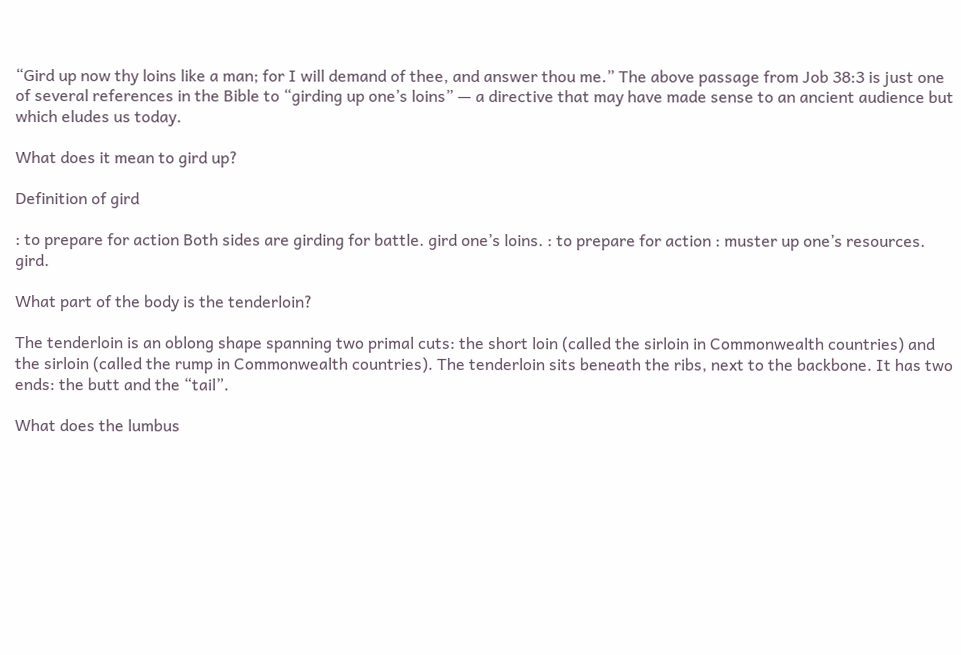“Gird up now thy loins like a man; for I will demand of thee, and answer thou me.” The above passage from Job 38:3 is just one of several references in the Bible to “girding up one’s loins” — a directive that may have made sense to an ancient audience but which eludes us today.

What does it mean to gird up?

Definition of gird

: to prepare for action Both sides are girding for battle. gird one’s loins. : to prepare for action : muster up one’s resources. gird.

What part of the body is the tenderloin?

The tenderloin is an oblong shape spanning two primal cuts: the short loin (called the sirloin in Commonwealth countries) and the sirloin (called the rump in Commonwealth countries). The tenderloin sits beneath the ribs, next to the backbone. It has two ends: the butt and the “tail”.

What does the lumbus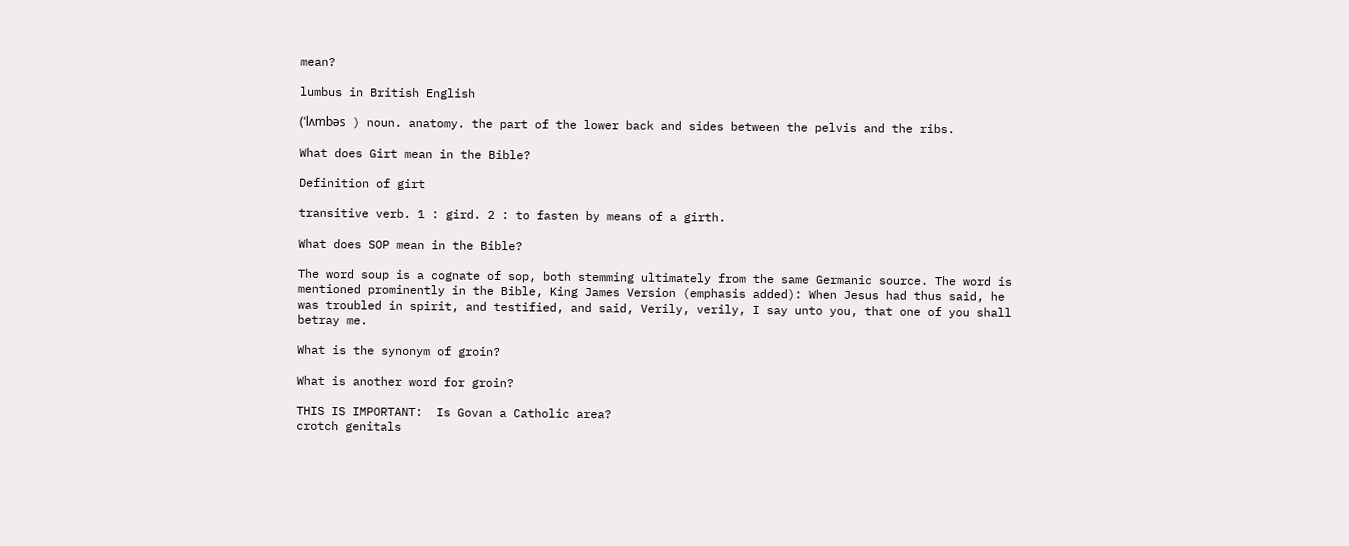mean?

lumbus in British English

(ˈlʌmbəs ) noun. anatomy. the part of the lower back and sides between the pelvis and the ribs.

What does Girt mean in the Bible?

Definition of girt

transitive verb. 1 : gird. 2 : to fasten by means of a girth.

What does SOP mean in the Bible?

The word soup is a cognate of sop, both stemming ultimately from the same Germanic source. The word is mentioned prominently in the Bible, King James Version (emphasis added): When Jesus had thus said, he was troubled in spirit, and testified, and said, Verily, verily, I say unto you, that one of you shall betray me.

What is the synonym of groin?

What is another word for groin?

THIS IS IMPORTANT:  Is Govan a Catholic area?
crotch genitals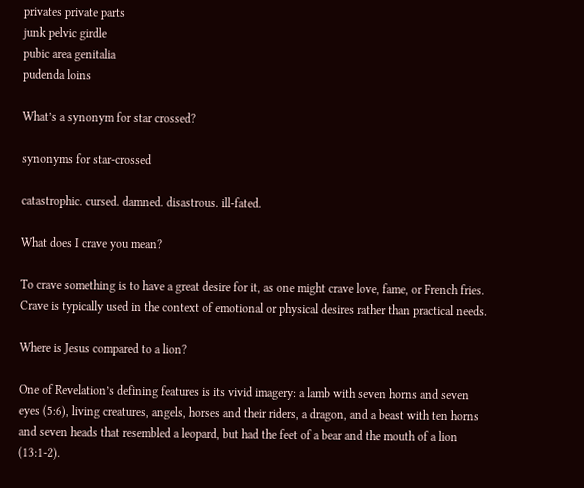privates private parts
junk pelvic girdle
pubic area genitalia
pudenda loins

What’s a synonym for star crossed?

synonyms for star-crossed

catastrophic. cursed. damned. disastrous. ill-fated.

What does I crave you mean?

To crave something is to have a great desire for it, as one might crave love, fame, or French fries. Crave is typically used in the context of emotional or physical desires rather than practical needs.

Where is Jesus compared to a lion?

One of Revelation’s defining features is its vivid imagery: a lamb with seven horns and seven eyes (5:6), living creatures, angels, horses and their riders, a dragon, and a beast with ten horns and seven heads that resembled a leopard, but had the feet of a bear and the mouth of a lion (13:1-2).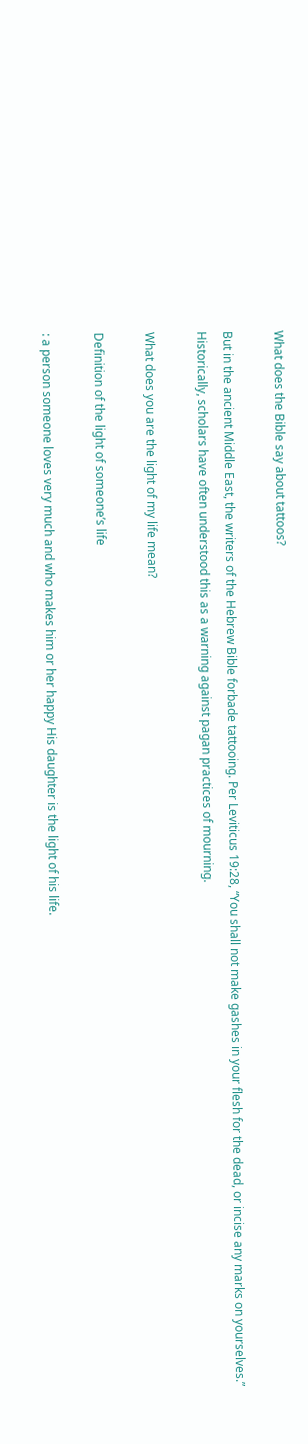What does the Bible say about tattoos?

But in the ancient Middle East, the writers of the Hebrew Bible forbade tattooing. Per Leviticus 19:28, “You shall not make gashes in your flesh for the dead, or incise any marks on yourselves.” Historically, scholars have often understood this as a warning against pagan practices of mourning.

What does you are the light of my life mean?

Definition of the light of someone’s life

: a person someone loves very much and who makes him or her happy His daughter is the light of his life.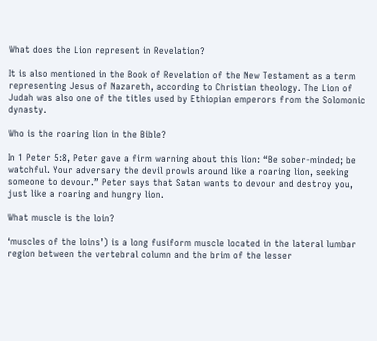What does the Lion represent in Revelation?

It is also mentioned in the Book of Revelation of the New Testament as a term representing Jesus of Nazareth, according to Christian theology. The Lion of Judah was also one of the titles used by Ethiopian emperors from the Solomonic dynasty.

Who is the roaring lion in the Bible?

In 1 Peter 5:8, Peter gave a firm warning about this lion: “Be sober-minded; be watchful. Your adversary the devil prowls around like a roaring lion, seeking someone to devour.” Peter says that Satan wants to devour and destroy you, just like a roaring and hungry lion.

What muscle is the loin?

‘muscles of the loins’) is a long fusiform muscle located in the lateral lumbar region between the vertebral column and the brim of the lesser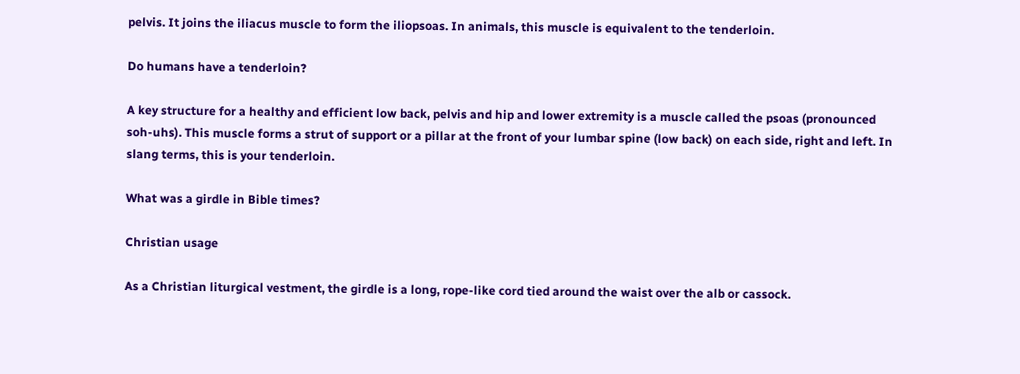pelvis. It joins the iliacus muscle to form the iliopsoas. In animals, this muscle is equivalent to the tenderloin.

Do humans have a tenderloin?

A key structure for a healthy and efficient low back, pelvis and hip and lower extremity is a muscle called the psoas (pronounced soh-uhs). This muscle forms a strut of support or a pillar at the front of your lumbar spine (low back) on each side, right and left. In slang terms, this is your tenderloin.

What was a girdle in Bible times?

Christian usage

As a Christian liturgical vestment, the girdle is a long, rope-like cord tied around the waist over the alb or cassock.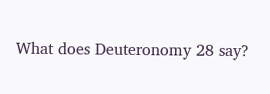What does Deuteronomy 28 say?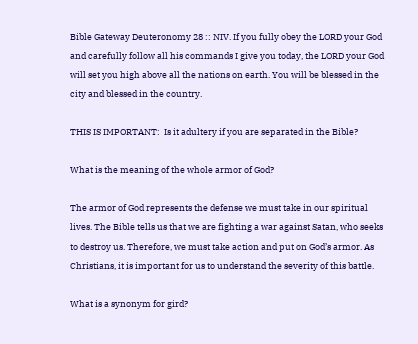Bible Gateway Deuteronomy 28 :: NIV. If you fully obey the LORD your God and carefully follow all his commands I give you today, the LORD your God will set you high above all the nations on earth. You will be blessed in the city and blessed in the country.

THIS IS IMPORTANT:  Is it adultery if you are separated in the Bible?

What is the meaning of the whole armor of God?

The armor of God represents the defense we must take in our spiritual lives. The Bible tells us that we are fighting a war against Satan, who seeks to destroy us. Therefore, we must take action and put on God’s armor. As Christians, it is important for us to understand the severity of this battle.

What is a synonym for gird?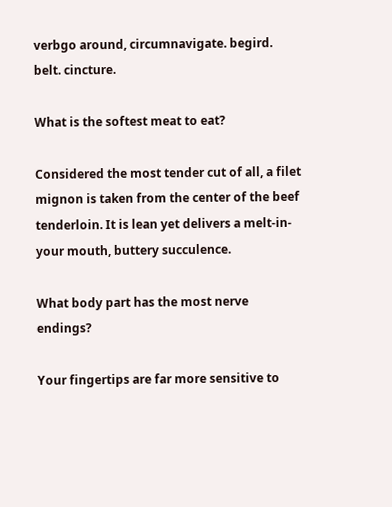verbgo around, circumnavigate. begird. belt. cincture.

What is the softest meat to eat?

Considered the most tender cut of all, a filet mignon is taken from the center of the beef tenderloin. It is lean yet delivers a melt-in-your mouth, buttery succulence.

What body part has the most nerve endings?

Your fingertips are far more sensitive to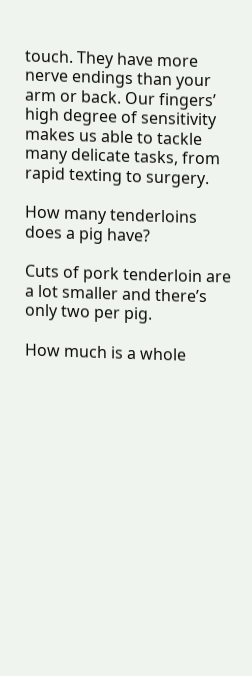touch. They have more nerve endings than your arm or back. Our fingers’ high degree of sensitivity makes us able to tackle many delicate tasks, from rapid texting to surgery.

How many tenderloins does a pig have?

Cuts of pork tenderloin are a lot smaller and there’s only two per pig.

How much is a whole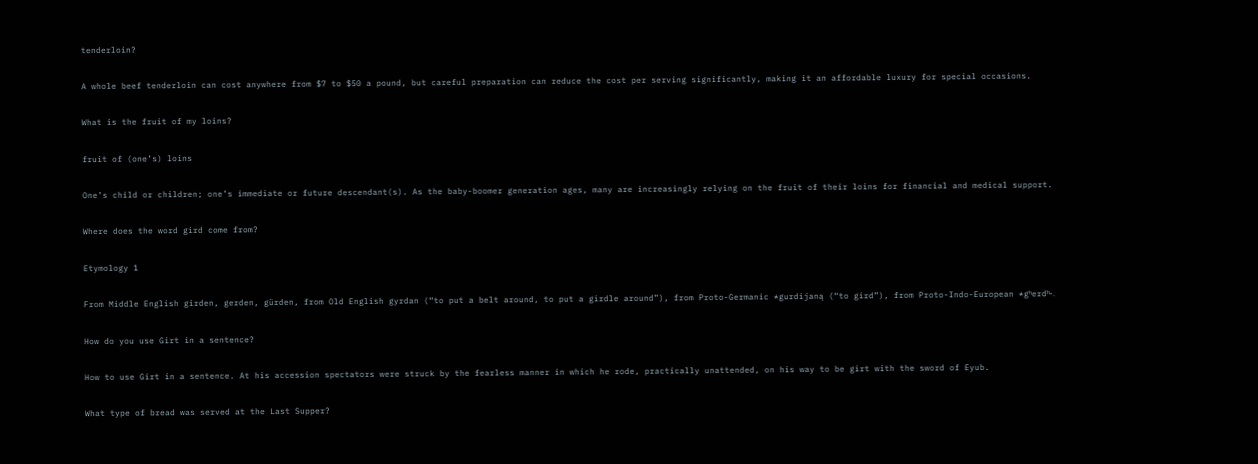tenderloin?

A whole beef tenderloin can cost anywhere from $7 to $50 a pound, but careful preparation can reduce the cost per serving significantly, making it an affordable luxury for special occasions.

What is the fruit of my loins?

fruit of (one’s) loins

One’s child or children; one’s immediate or future descendant(s). As the baby-boomer generation ages, many are increasingly relying on the fruit of their loins for financial and medical support.

Where does the word gird come from?

Etymology 1

From Middle English girden, gerden, gürden, from Old English gyrdan (“to put a belt around, to put a girdle around”), from Proto-Germanic *gurdijaną (“to gird”), from Proto-Indo-European *gʰerdʰ-.

How do you use Girt in a sentence?

How to use Girt in a sentence. At his accession spectators were struck by the fearless manner in which he rode, practically unattended, on his way to be girt with the sword of Eyub.

What type of bread was served at the Last Supper?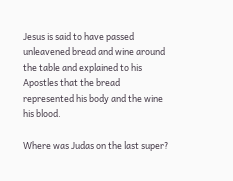Jesus is said to have passed unleavened bread and wine around the table and explained to his Apostles that the bread represented his body and the wine his blood.

Where was Judas on the last super?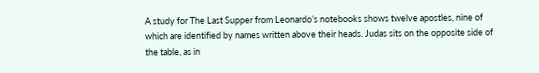A study for The Last Supper from Leonardo’s notebooks shows twelve apostles, nine of which are identified by names written above their heads. Judas sits on the opposite side of the table, as in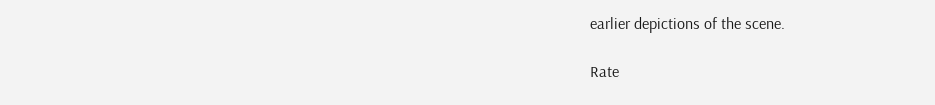earlier depictions of the scene.

Rate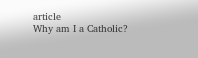article
Why am I a Catholic?